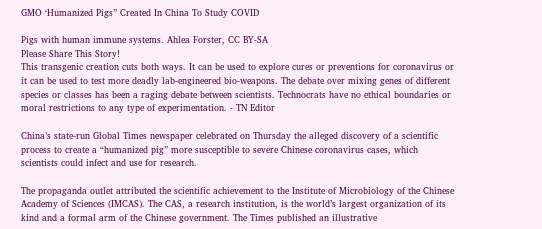GMO ‘Humanized Pigs” Created In China To Study COVID

Pigs with human immune systems. Ahlea Forster, CC BY-SA
Please Share This Story!
This transgenic creation cuts both ways. It can be used to explore cures or preventions for coronavirus or it can be used to test more deadly lab-engineered bio-weapons. The debate over mixing genes of different species or classes has been a raging debate between scientists. Technocrats have no ethical boundaries or moral restrictions to any type of experimentation. ⁃ TN Editor

China’s state-run Global Times newspaper celebrated on Thursday the alleged discovery of a scientific process to create a “humanized pig” more susceptible to severe Chinese coronavirus cases, which scientists could infect and use for research.

The propaganda outlet attributed the scientific achievement to the Institute of Microbiology of the Chinese Academy of Sciences (IMCAS). The CAS, a research institution, is the world’s largest organization of its kind and a formal arm of the Chinese government. The Times published an illustrative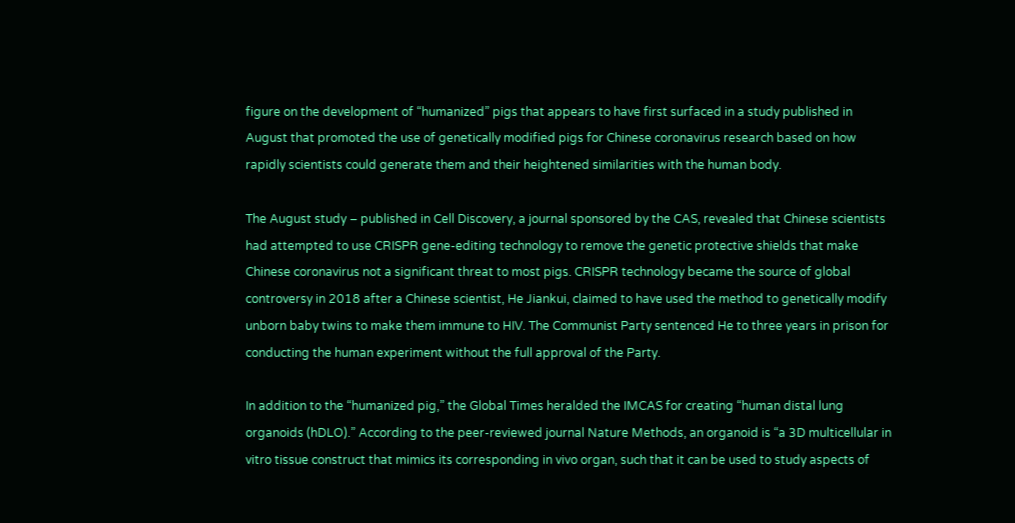figure on the development of “humanized” pigs that appears to have first surfaced in a study published in August that promoted the use of genetically modified pigs for Chinese coronavirus research based on how rapidly scientists could generate them and their heightened similarities with the human body.

The August study – published in Cell Discovery, a journal sponsored by the CAS, revealed that Chinese scientists had attempted to use CRISPR gene-editing technology to remove the genetic protective shields that make Chinese coronavirus not a significant threat to most pigs. CRISPR technology became the source of global controversy in 2018 after a Chinese scientist, He Jiankui, claimed to have used the method to genetically modify unborn baby twins to make them immune to HIV. The Communist Party sentenced He to three years in prison for conducting the human experiment without the full approval of the Party.

In addition to the “humanized pig,” the Global Times heralded the IMCAS for creating “human distal lung organoids (hDLO).” According to the peer-reviewed journal Nature Methods, an organoid is “a 3D multicellular in vitro tissue construct that mimics its corresponding in vivo organ, such that it can be used to study aspects of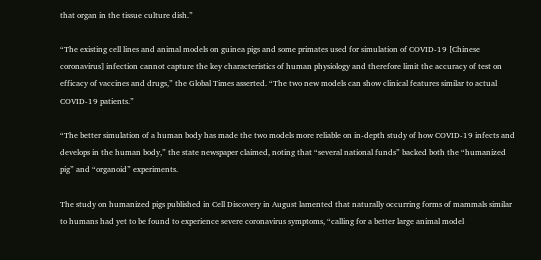that organ in the tissue culture dish.”

“The existing cell lines and animal models on guinea pigs and some primates used for simulation of COVID-19 [Chinese coronavirus] infection cannot capture the key characteristics of human physiology and therefore limit the accuracy of test on efficacy of vaccines and drugs,” the Global Times asserted. “The two new models can show clinical features similar to actual COVID-19 patients.”

“The better simulation of a human body has made the two models more reliable on in-depth study of how COVID-19 infects and develops in the human body,” the state newspaper claimed, noting that “several national funds” backed both the “humanized pig” and “organoid” experiments.

The study on humanized pigs published in Cell Discovery in August lamented that naturally occurring forms of mammals similar to humans had yet to be found to experience severe coronavirus symptoms, “calling for a better large animal model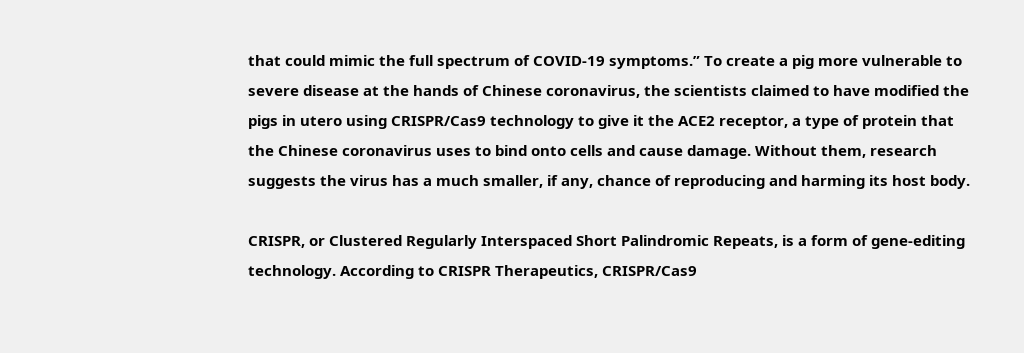that could mimic the full spectrum of COVID-19 symptoms.” To create a pig more vulnerable to severe disease at the hands of Chinese coronavirus, the scientists claimed to have modified the pigs in utero using CRISPR/Cas9 technology to give it the ACE2 receptor, a type of protein that the Chinese coronavirus uses to bind onto cells and cause damage. Without them, research suggests the virus has a much smaller, if any, chance of reproducing and harming its host body.

CRISPR, or Clustered Regularly Interspaced Short Palindromic Repeats, is a form of gene-editing technology. According to CRISPR Therapeutics, CRISPR/Cas9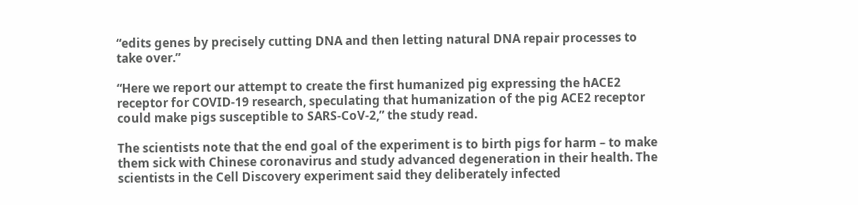“edits genes by precisely cutting DNA and then letting natural DNA repair processes to take over.”

“Here we report our attempt to create the first humanized pig expressing the hACE2 receptor for COVID-19 research, speculating that humanization of the pig ACE2 receptor could make pigs susceptible to SARS-CoV-2,” the study read.

The scientists note that the end goal of the experiment is to birth pigs for harm – to make them sick with Chinese coronavirus and study advanced degeneration in their health. The scientists in the Cell Discovery experiment said they deliberately infected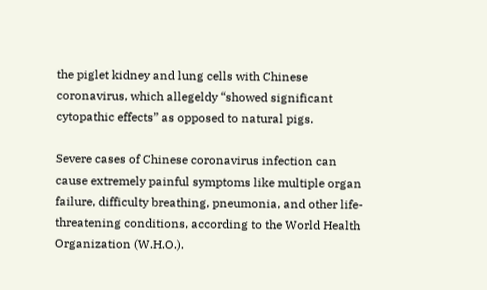the piglet kidney and lung cells with Chinese coronavirus, which allegeldy “showed significant cytopathic effects” as opposed to natural pigs.

Severe cases of Chinese coronavirus infection can cause extremely painful symptoms like multiple organ failure, difficulty breathing, pneumonia, and other life-threatening conditions, according to the World Health Organization (W.H.O.).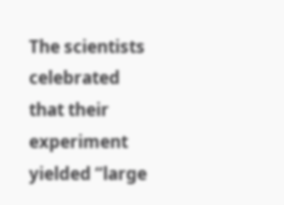The scientists celebrated that their experiment yielded “large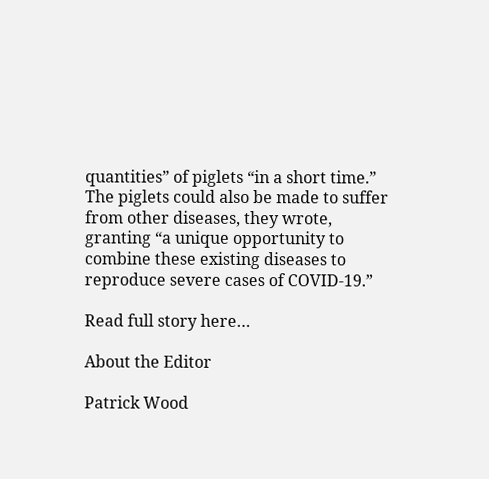quantities” of piglets “in a short time.” The piglets could also be made to suffer from other diseases, they wrote, granting “a unique opportunity to combine these existing diseases to reproduce severe cases of COVID-19.”

Read full story here…

About the Editor

Patrick Wood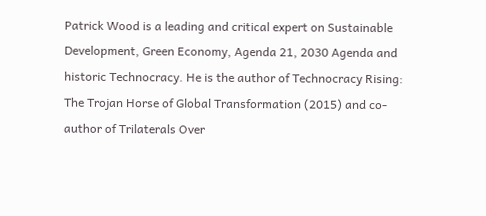Patrick Wood is a leading and critical expert on Sustainable Development, Green Economy, Agenda 21, 2030 Agenda and historic Technocracy. He is the author of Technocracy Rising: The Trojan Horse of Global Transformation (2015) and co-author of Trilaterals Over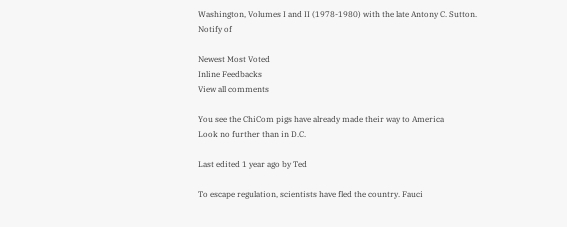Washington, Volumes I and II (1978-1980) with the late Antony C. Sutton.
Notify of

Newest Most Voted
Inline Feedbacks
View all comments

You see the ChiCom pigs have already made their way to America
Look no further than in D.C.

Last edited 1 year ago by Ted

To escape regulation, scientists have fled the country. Fauci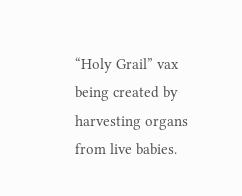“Holy Grail” vax being created by harvesting organs from live babies.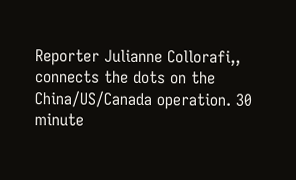Reporter Julianne Collorafi,, connects the dots on the China/US/Canada operation. 30 minute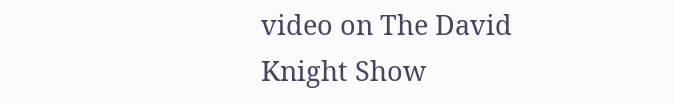video on The David Knight Show